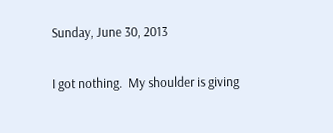Sunday, June 30, 2013


I got nothing.  My shoulder is giving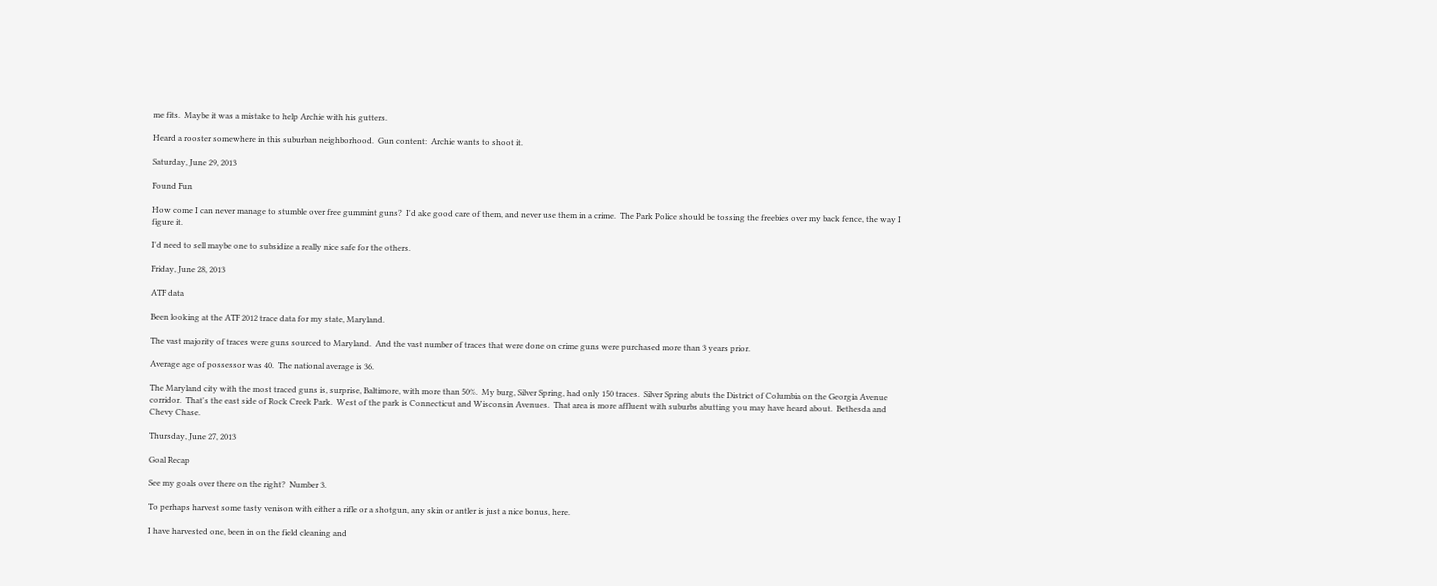me fits.  Maybe it was a mistake to help Archie with his gutters.

Heard a rooster somewhere in this suburban neighborhood.  Gun content:  Archie wants to shoot it.

Saturday, June 29, 2013

Found Fun

How come I can never manage to stumble over free gummint guns?  I'd ake good care of them, and never use them in a crime.  The Park Police should be tossing the freebies over my back fence, the way I figure it.

I'd need to sell maybe one to subsidize a really nice safe for the others.

Friday, June 28, 2013

ATF data

Been looking at the ATF 2012 trace data for my state, Maryland.

The vast majority of traces were guns sourced to Maryland.  And the vast number of traces that were done on crime guns were purchased more than 3 years prior.

Average age of possessor was 40.  The national average is 36.

The Maryland city with the most traced guns is, surprise, Baltimore, with more than 50%.  My burg, Silver Spring, had only 150 traces.  Silver Spring abuts the District of Columbia on the Georgia Avenue corridor.  That's the east side of Rock Creek Park.  West of the park is Connecticut and Wisconsin Avenues.  That area is more affluent with suburbs abutting you may have heard about.  Bethesda and Chevy Chase.

Thursday, June 27, 2013

Goal Recap

See my goals over there on the right?  Number 3.

To perhaps harvest some tasty venison with either a rifle or a shotgun, any skin or antler is just a nice bonus, here.

I have harvested one, been in on the field cleaning and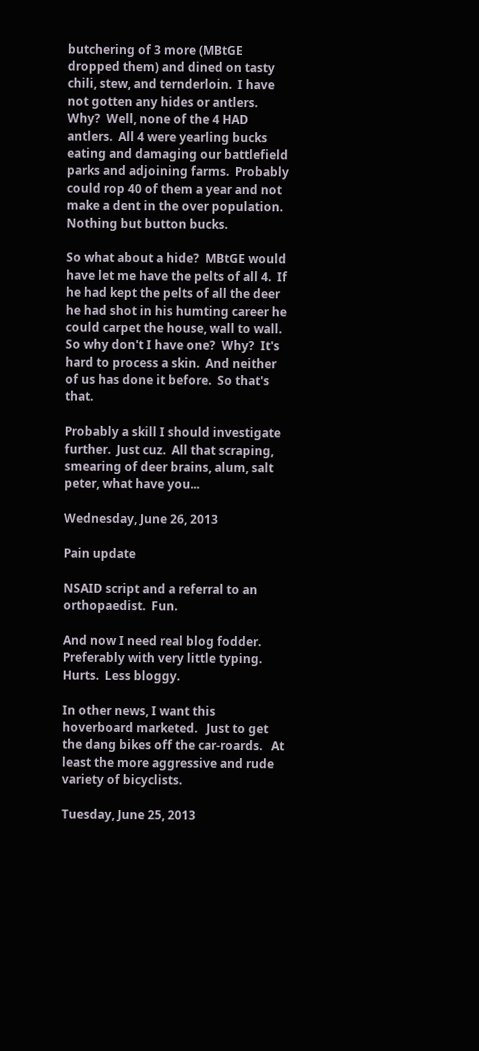butchering of 3 more (MBtGE dropped them) and dined on tasty chili, stew, and ternderloin.  I have not gotten any hides or antlers.  Why?  Well, none of the 4 HAD antlers.  All 4 were yearling bucks eating and damaging our battlefield parks and adjoining farms.  Probably could rop 40 of them a year and not make a dent in the over population.  Nothing but button bucks.

So what about a hide?  MBtGE would have let me have the pelts of all 4.  If he had kept the pelts of all the deer he had shot in his humting career he could carpet the house, wall to wall.  So why don't I have one?  Why?  It's hard to process a skin.  And neither of us has done it before.  So that's that.

Probably a skill I should investigate further.  Just cuz.  All that scraping, smearing of deer brains, alum, salt peter, what have you...

Wednesday, June 26, 2013

Pain update

NSAID script and a referral to an orthopaedist.  Fun.

And now I need real blog fodder.  Preferably with very little typing.  Hurts.  Less bloggy.

In other news, I want this hoverboard marketed.   Just to get the dang bikes off the car-roards.   At least the more aggressive and rude variety of bicyclists.

Tuesday, June 25, 2013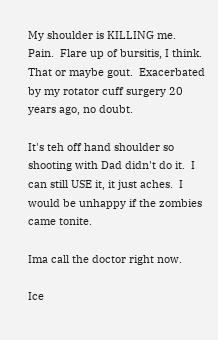My shoulder is KILLING me.   Pain.  Flare up of bursitis, I think.  That or maybe gout.  Exacerbated by my rotator cuff surgery 20 years ago, no doubt.

It's teh off hand shoulder so shooting with Dad didn't do it.  I can still USE it, it just aches.  I would be unhappy if the zombies came tonite.

Ima call the doctor right now.

Ice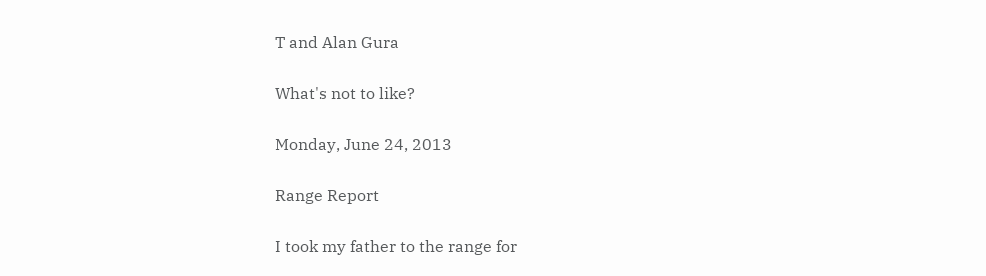T and Alan Gura

What's not to like?

Monday, June 24, 2013

Range Report

I took my father to the range for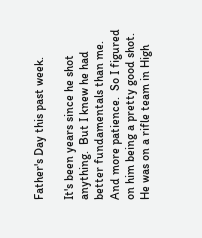Father's Day this past week.

It's been years since he shot anything.  But I knew he had better fundamentals than me.  And more patience.  So I figured on him being a pretty good shot.  He was on a rifle team in High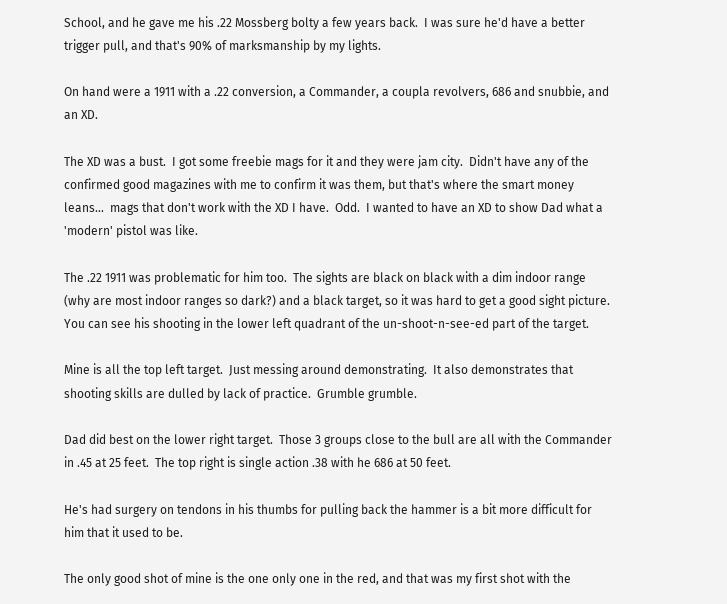School, and he gave me his .22 Mossberg bolty a few years back.  I was sure he'd have a better trigger pull, and that's 90% of marksmanship by my lights.

On hand were a 1911 with a .22 conversion, a Commander, a coupla revolvers, 686 and snubbie, and an XD.

The XD was a bust.  I got some freebie mags for it and they were jam city.  Didn't have any of the confirmed good magazines with me to confirm it was them, but that's where the smart money leans...  mags that don't work with the XD I have.  Odd.  I wanted to have an XD to show Dad what a 'modern' pistol was like.

The .22 1911 was problematic for him too.  The sights are black on black with a dim indoor range (why are most indoor ranges so dark?) and a black target, so it was hard to get a good sight picture.  You can see his shooting in the lower left quadrant of the un-shoot-n-see-ed part of the target.

Mine is all the top left target.  Just messing around demonstrating.  It also demonstrates that shooting skills are dulled by lack of practice.  Grumble grumble.

Dad did best on the lower right target.  Those 3 groups close to the bull are all with the Commander in .45 at 25 feet.  The top right is single action .38 with he 686 at 50 feet.

He's had surgery on tendons in his thumbs for pulling back the hammer is a bit more difficult for him that it used to be.

The only good shot of mine is the one only one in the red, and that was my first shot with the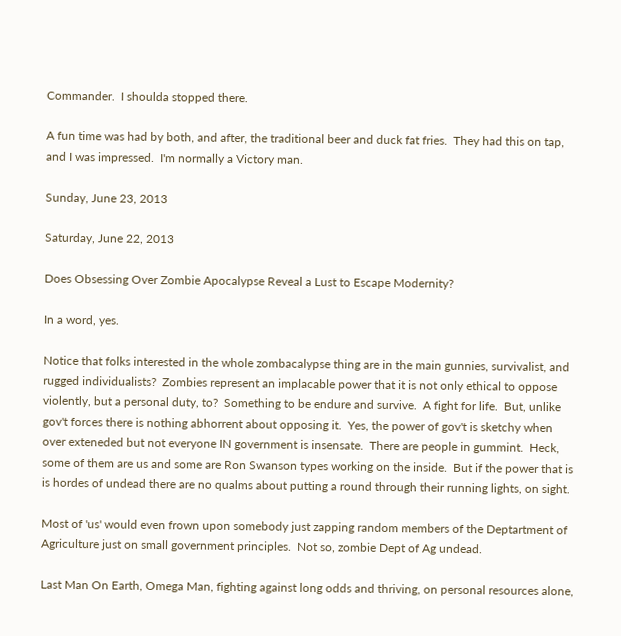Commander.  I shoulda stopped there.

A fun time was had by both, and after, the traditional beer and duck fat fries.  They had this on tap, and I was impressed.  I'm normally a Victory man.

Sunday, June 23, 2013

Saturday, June 22, 2013

Does Obsessing Over Zombie Apocalypse Reveal a Lust to Escape Modernity?

In a word, yes.

Notice that folks interested in the whole zombacalypse thing are in the main gunnies, survivalist, and rugged individualists?  Zombies represent an implacable power that it is not only ethical to oppose violently, but a personal duty, to?  Something to be endure and survive.  A fight for life.  But, unlike gov't forces there is nothing abhorrent about opposing it.  Yes, the power of gov't is sketchy when over exteneded but not everyone IN government is insensate.  There are people in gummint.  Heck, some of them are us and some are Ron Swanson types working on the inside.  But if the power that is is hordes of undead there are no qualms about putting a round through their running lights, on sight.

Most of 'us' would even frown upon somebody just zapping random members of the Deptartment of Agriculture just on small government principles.  Not so, zombie Dept of Ag undead.

Last Man On Earth, Omega Man, fighting against long odds and thriving, on personal resources alone,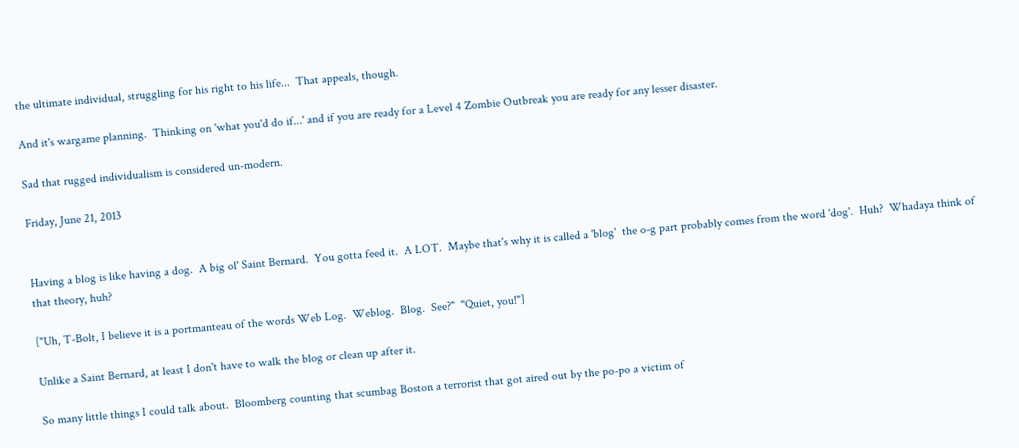the ultimate individual, struggling for his right to his life...  That appeals, though.

And it's wargame planning.  Thinking on 'what you'd do if...' and if you are ready for a Level 4 Zombie Outbreak you are ready for any lesser disaster.

Sad that rugged individualism is considered un-modern.

Friday, June 21, 2013


Having a blog is like having a dog.  A big ol' Saint Bernard.  You gotta feed it.  A LOT.  Maybe that's why it is called a 'blog'  the o-g part probably comes from the word 'dog'.  Huh?  Whadaya think of that theory, huh?

["Uh, T-Bolt, I believe it is a portmanteau of the words Web Log.  Weblog.  Blog.  See?"  "Quiet, you!"]

Unlike a Saint Bernard, at least I don't have to walk the blog or clean up after it.

So many little things I could talk about.  Bloomberg counting that scumbag Boston a terrorist that got aired out by the po-po a victim of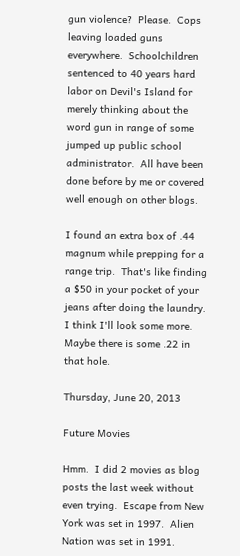gun violence?  Please.  Cops leaving loaded guns everywhere.  Schoolchildren sentenced to 40 years hard labor on Devil's Island for merely thinking about the word gun in range of some jumped up public school administrator.  All have been done before by me or covered well enough on other blogs.

I found an extra box of .44 magnum while prepping for a range trip.  That's like finding a $50 in your pocket of your jeans after doing the laundry.  I think I'll look some more.  Maybe there is some .22 in that hole.

Thursday, June 20, 2013

Future Movies

Hmm.  I did 2 movies as blog posts the last week without even trying.  Escape from New York was set in 1997.  Alien Nation was set in 1991.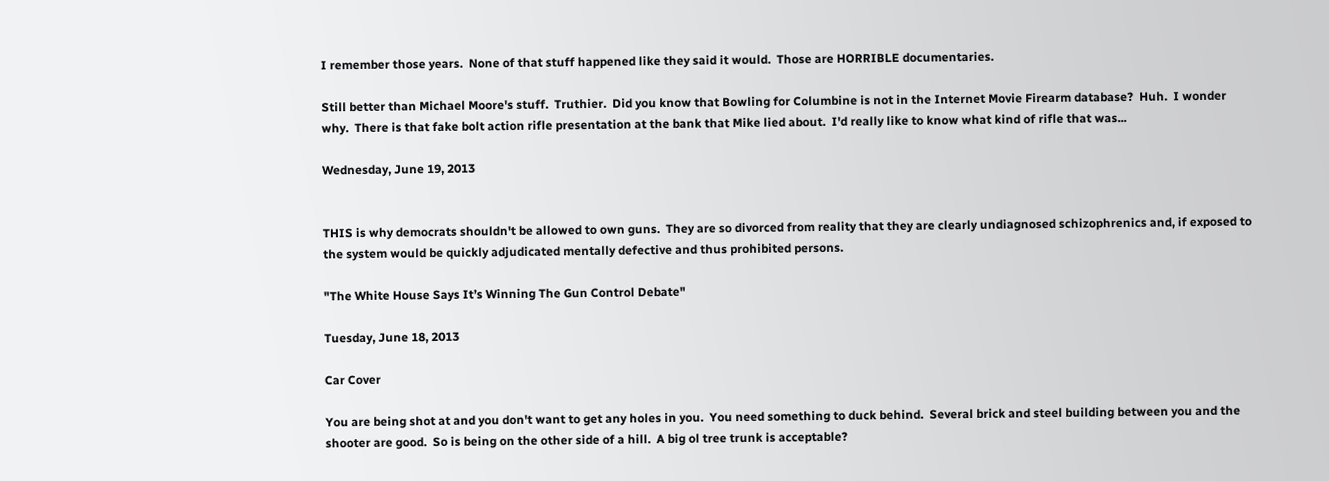I remember those years.  None of that stuff happened like they said it would.  Those are HORRIBLE documentaries.

Still better than Michael Moore's stuff.  Truthier.  Did you know that Bowling for Columbine is not in the Internet Movie Firearm database?  Huh.  I wonder why.  There is that fake bolt action rifle presentation at the bank that Mike lied about.  I'd really like to know what kind of rifle that was...

Wednesday, June 19, 2013


THIS is why democrats shouldn't be allowed to own guns.  They are so divorced from reality that they are clearly undiagnosed schizophrenics and, if exposed to the system would be quickly adjudicated mentally defective and thus prohibited persons.

"The White House Says It’s Winning The Gun Control Debate"

Tuesday, June 18, 2013

Car Cover

You are being shot at and you don't want to get any holes in you.  You need something to duck behind.  Several brick and steel building between you and the shooter are good.  So is being on the other side of a hill.  A big ol tree trunk is acceptable?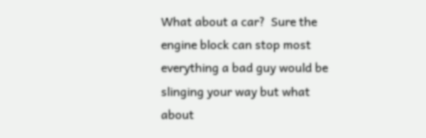What about a car?  Sure the engine block can stop most everything a bad guy would be slinging your way but what about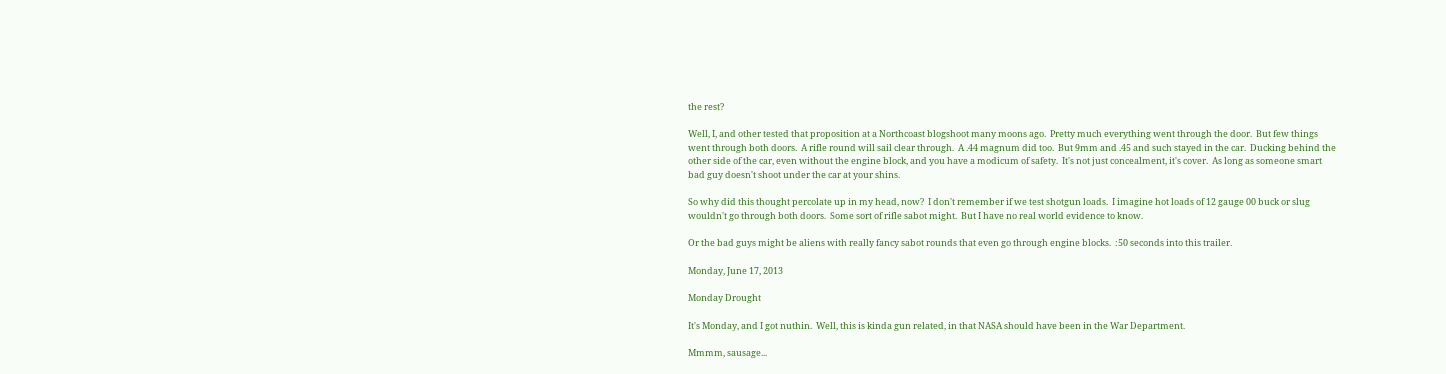the rest?

Well, I, and other tested that proposition at a Northcoast blogshoot many moons ago.  Pretty much everything went through the door.  But few things went through both doors.  A rifle round will sail clear through.  A .44 magnum did too.  But 9mm and .45 and such stayed in the car.  Ducking behind the other side of the car, even without the engine block, and you have a modicum of safety.  It's not just concealment, it's cover.  As long as someone smart bad guy doesn't shoot under the car at your shins.

So why did this thought percolate up in my head, now?  I don't remember if we test shotgun loads.  I imagine hot loads of 12 gauge 00 buck or slug wouldn't go through both doors.  Some sort of rifle sabot might.  But I have no real world evidence to know.

Or the bad guys might be aliens with really fancy sabot rounds that even go through engine blocks.  :50 seconds into this trailer.

Monday, June 17, 2013

Monday Drought

It's Monday, and I got nuthin.  Well, this is kinda gun related, in that NASA should have been in the War Department.

Mmmm, sausage...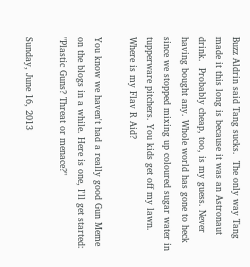Buzz Aldrin said Tang sucks.  The only way Tang made it this long is because it was an Astronaut drink.  Probably cheap, too, is my guess. Never having bought any. Whole world has gone to heck since we stopped mixing up coloured sugar water in tupperware pitchers. You kids get off my lawn. Where is my Flav R Aid?

You know we haven't had a really good Gun Meme on the blogs in a while. Here is one, I'll get started: "Plastic Guns? Threat or menace?"

Sunday, June 16, 2013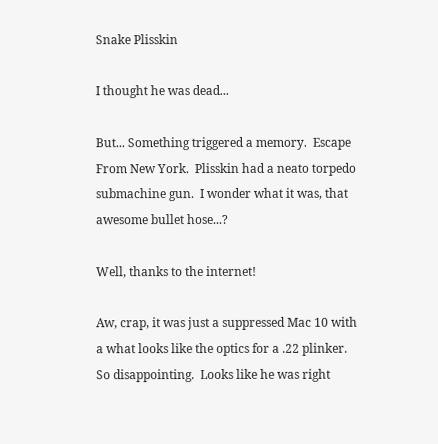Snake Plisskin

I thought he was dead...

But... Something triggered a memory.  Escape From New York.  Plisskin had a neato torpedo submachine gun.  I wonder what it was, that awesome bullet hose...?

Well, thanks to the internet!

Aw, crap, it was just a suppressed Mac 10 with a what looks like the optics for a .22 plinker.  So disappointing.  Looks like he was right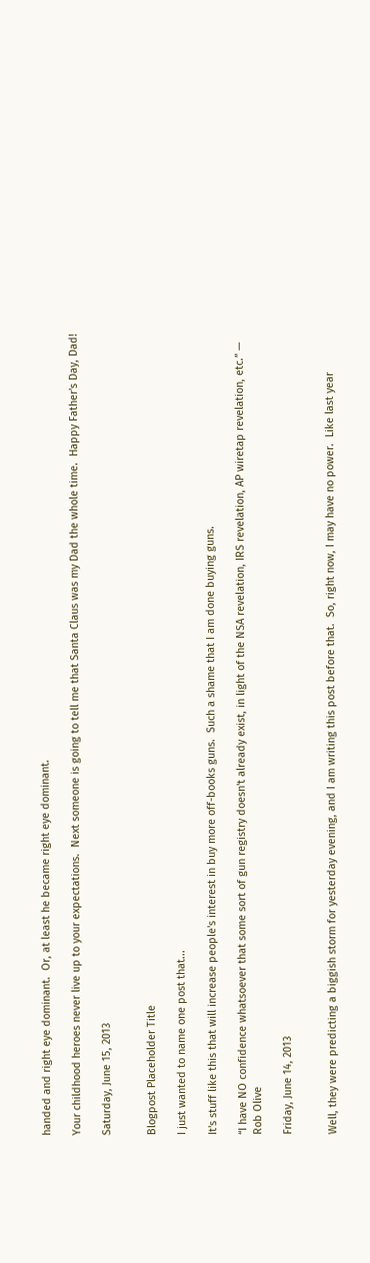handed and right eye dominant.  Or, at least he became right eye dominant.

Your childhood heroes never live up to your expectations.  Next someone is going to tell me that Santa Claus was my Dad the whole time.  Happy Father's Day, Dad!

Saturday, June 15, 2013


Blogpost Placeholder Title

I just wanted to name one post that...

It's stuff like this that will increase people's interest in buy more off-books guns.  Such a shame that I am done buying guns.

“I have NO confidence whatsoever that some sort of gun registry doesn't already exist, in light of the NSA revelation, IRS revelation, AP wiretap revelation, etc.” — Rob Olive

Friday, June 14, 2013


Well, they were predicting a biggish storm for yesterday evening, and I am writing this post before that.  So, right now, I may have no power.  Like last year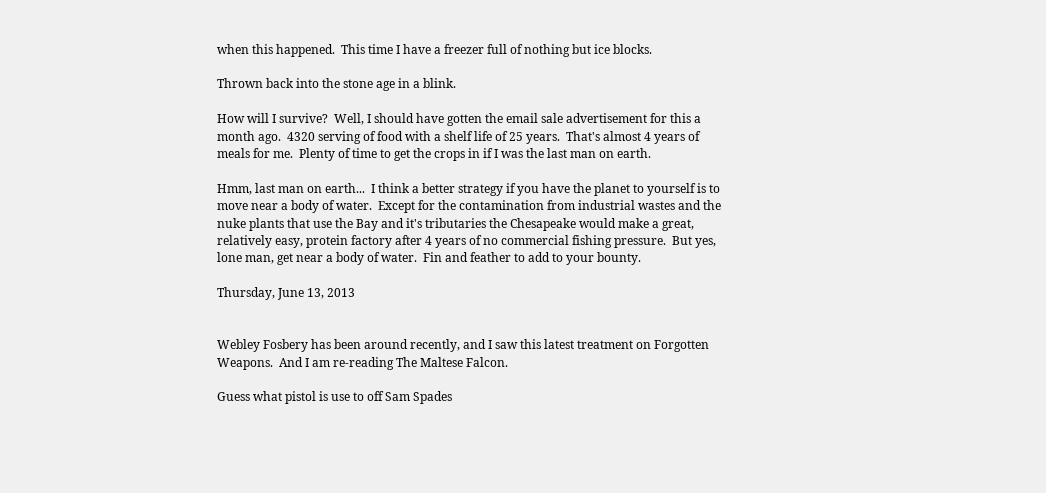when this happened.  This time I have a freezer full of nothing but ice blocks.

Thrown back into the stone age in a blink.

How will I survive?  Well, I should have gotten the email sale advertisement for this a month ago.  4320 serving of food with a shelf life of 25 years.  That's almost 4 years of meals for me.  Plenty of time to get the crops in if I was the last man on earth.

Hmm, last man on earth...  I think a better strategy if you have the planet to yourself is to move near a body of water.  Except for the contamination from industrial wastes and the nuke plants that use the Bay and it's tributaries the Chesapeake would make a great, relatively easy, protein factory after 4 years of no commercial fishing pressure.  But yes, lone man, get near a body of water.  Fin and feather to add to your bounty.

Thursday, June 13, 2013


Webley Fosbery has been around recently, and I saw this latest treatment on Forgotten Weapons.  And I am re-reading The Maltese Falcon.

Guess what pistol is use to off Sam Spades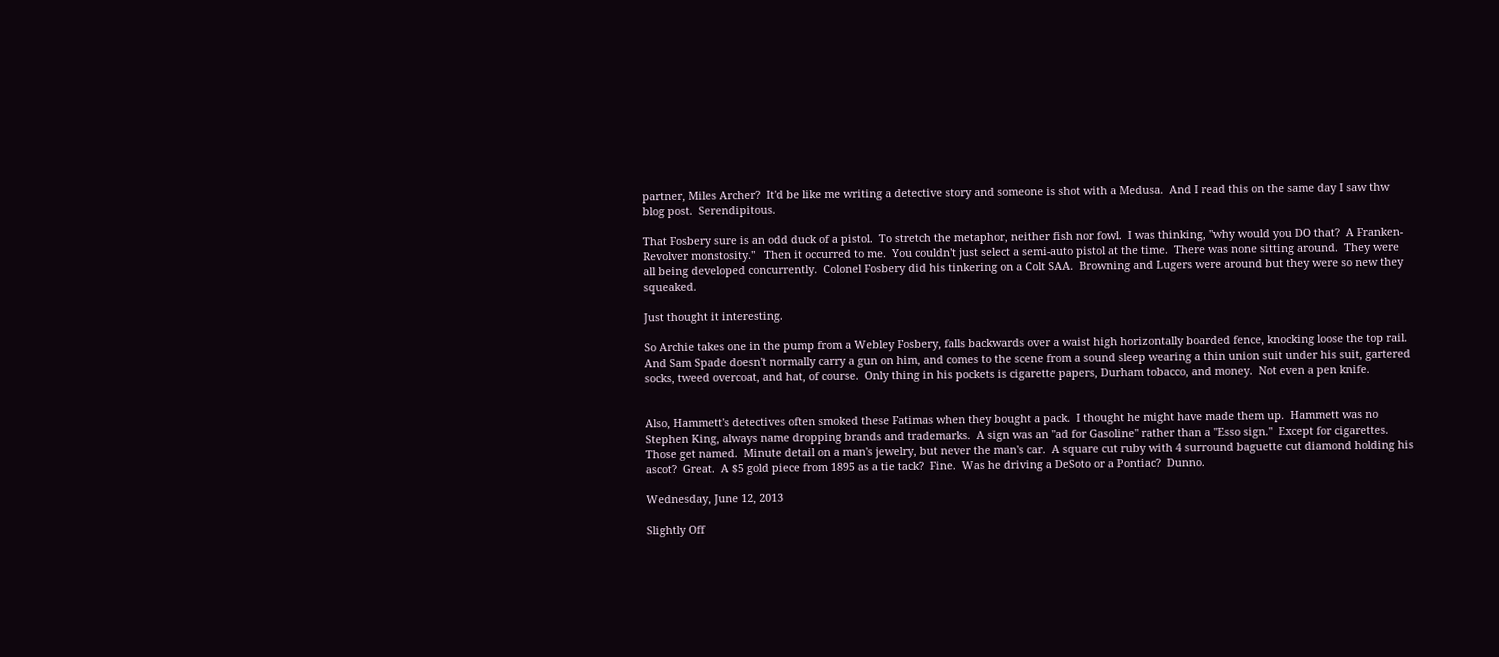partner, Miles Archer?  It'd be like me writing a detective story and someone is shot with a Medusa.  And I read this on the same day I saw thw blog post.  Serendipitous.

That Fosbery sure is an odd duck of a pistol.  To stretch the metaphor, neither fish nor fowl.  I was thinking, "why would you DO that?  A Franken-Revolver monstosity."   Then it occurred to me.  You couldn't just select a semi-auto pistol at the time.  There was none sitting around.  They were all being developed concurrently.  Colonel Fosbery did his tinkering on a Colt SAA.  Browning and Lugers were around but they were so new they squeaked.

Just thought it interesting.

So Archie takes one in the pump from a Webley Fosbery, falls backwards over a waist high horizontally boarded fence, knocking loose the top rail.  And Sam Spade doesn't normally carry a gun on him, and comes to the scene from a sound sleep wearing a thin union suit under his suit, gartered socks, tweed overcoat, and hat, of course.  Only thing in his pockets is cigarette papers, Durham tobacco, and money.  Not even a pen knife.


Also, Hammett's detectives often smoked these Fatimas when they bought a pack.  I thought he might have made them up.  Hammett was no Stephen King, always name dropping brands and trademarks.  A sign was an "ad for Gasoline" rather than a "Esso sign."  Except for cigarettes.  Those get named.  Minute detail on a man's jewelry, but never the man's car.  A square cut ruby with 4 surround baguette cut diamond holding his ascot?  Great.  A $5 gold piece from 1895 as a tie tack?  Fine.  Was he driving a DeSoto or a Pontiac?  Dunno.

Wednesday, June 12, 2013

Slightly Off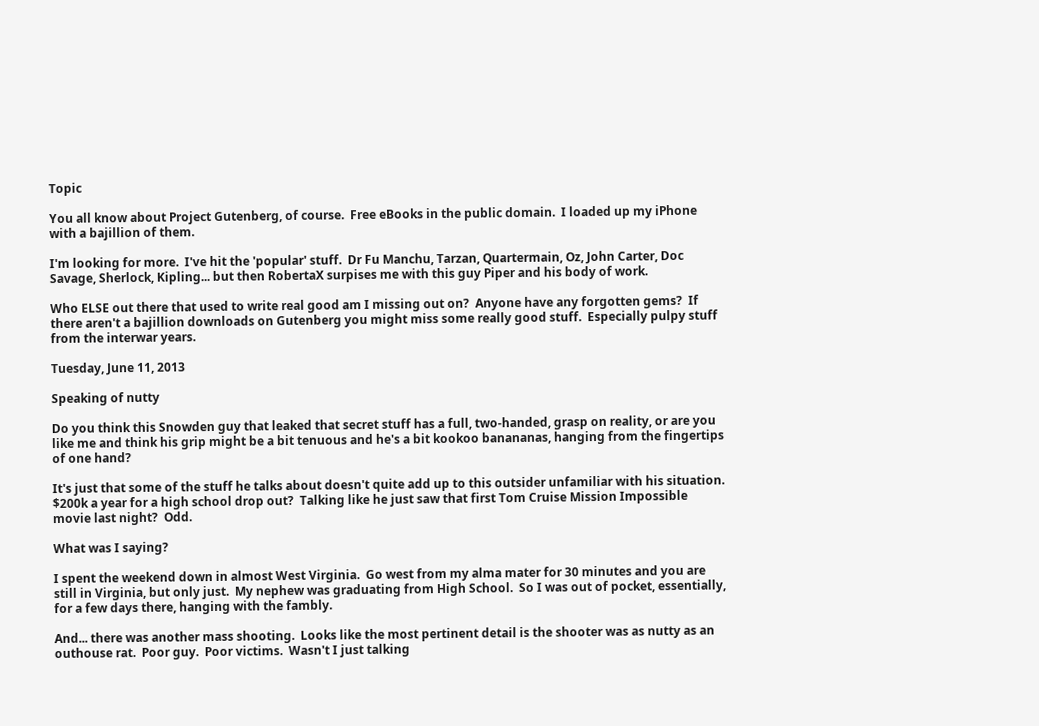Topic

You all know about Project Gutenberg, of course.  Free eBooks in the public domain.  I loaded up my iPhone with a bajillion of them.

I'm looking for more.  I've hit the 'popular' stuff.  Dr Fu Manchu, Tarzan, Quartermain, Oz, John Carter, Doc Savage, Sherlock, Kipling... but then RobertaX surpises me with this guy Piper and his body of work.

Who ELSE out there that used to write real good am I missing out on?  Anyone have any forgotten gems?  If there aren't a bajillion downloads on Gutenberg you might miss some really good stuff.  Especially pulpy stuff from the interwar years.

Tuesday, June 11, 2013

Speaking of nutty

Do you think this Snowden guy that leaked that secret stuff has a full, two-handed, grasp on reality, or are you like me and think his grip might be a bit tenuous and he's a bit kookoo banananas, hanging from the fingertips of one hand?

It's just that some of the stuff he talks about doesn't quite add up to this outsider unfamiliar with his situation.  $200k a year for a high school drop out?  Talking like he just saw that first Tom Cruise Mission Impossible movie last night?  Odd.

What was I saying?

I spent the weekend down in almost West Virginia.  Go west from my alma mater for 30 minutes and you are still in Virginia, but only just.  My nephew was graduating from High School.  So I was out of pocket, essentially, for a few days there, hanging with the fambly.

And... there was another mass shooting.  Looks like the most pertinent detail is the shooter was as nutty as an outhouse rat.  Poor guy.  Poor victims.  Wasn't I just talking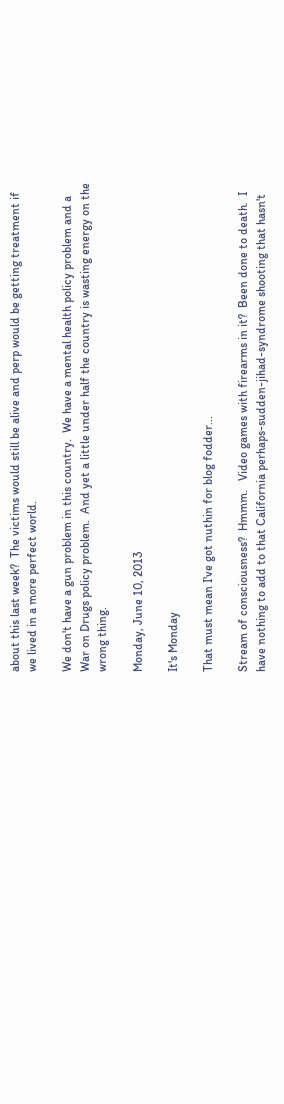about this last week?  The victims would still be alive and perp would be getting treatment if we lived in a more perfect world.

We don't have a gun problem in this country.  We have a mental health policy problem and a War on Drugs policy problem.  And yet a little under half the country is wasting energy on the wrong thing.

Monday, June 10, 2013

It's Monday

That must mean I've got nuthin for blog fodder...

Stream of consciousness?  Hmmm.   Video games with firearms in it?  Been done to death.  I have nothing to add to that California perhaps-sudden-jihad-syndrome shooting that hasn't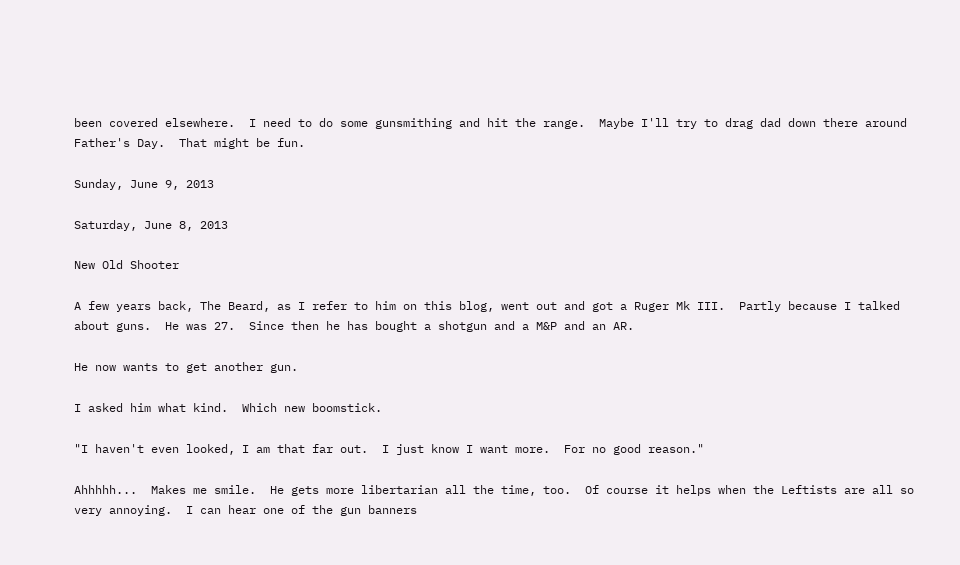been covered elsewhere.  I need to do some gunsmithing and hit the range.  Maybe I'll try to drag dad down there around Father's Day.  That might be fun.

Sunday, June 9, 2013

Saturday, June 8, 2013

New Old Shooter

A few years back, The Beard, as I refer to him on this blog, went out and got a Ruger Mk III.  Partly because I talked about guns.  He was 27.  Since then he has bought a shotgun and a M&P and an AR.

He now wants to get another gun.

I asked him what kind.  Which new boomstick.

"I haven't even looked, I am that far out.  I just know I want more.  For no good reason."

Ahhhhh...  Makes me smile.  He gets more libertarian all the time, too.  Of course it helps when the Leftists are all so very annoying.  I can hear one of the gun banners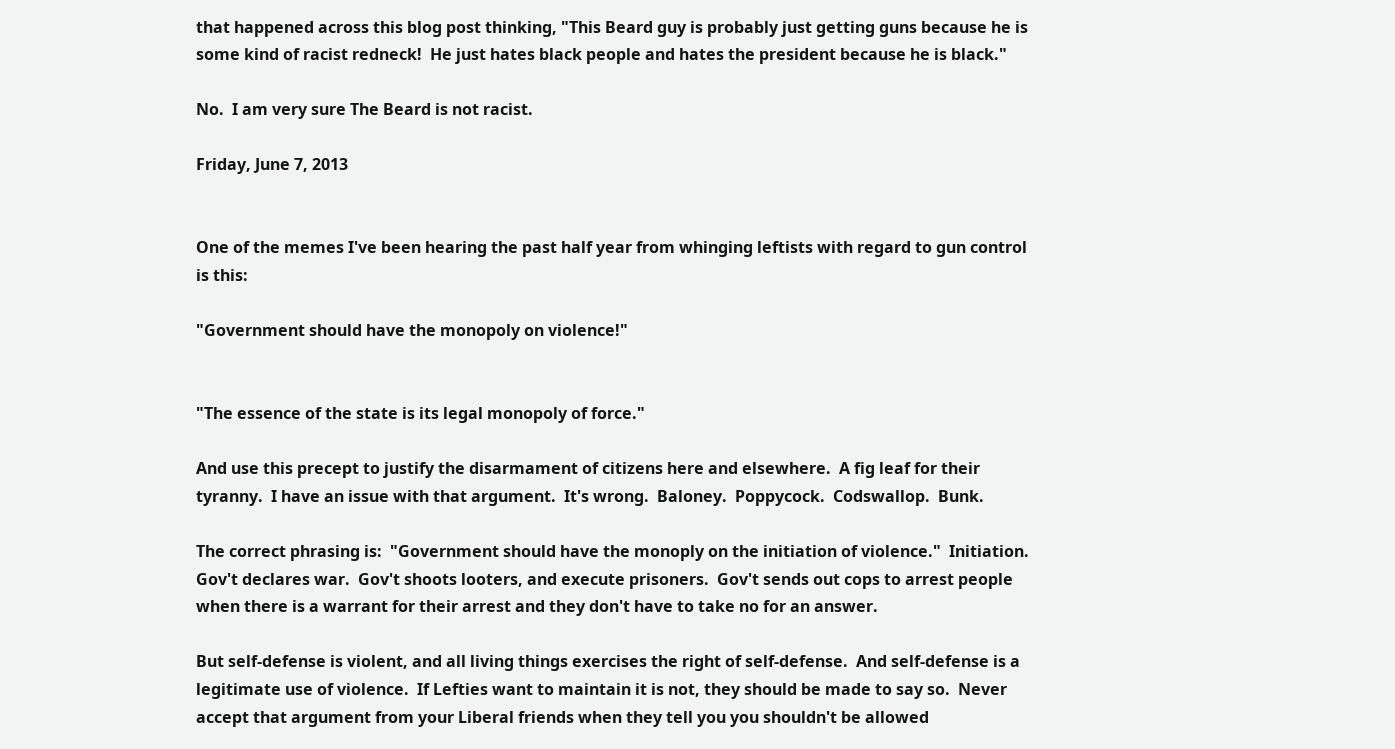that happened across this blog post thinking, "This Beard guy is probably just getting guns because he is some kind of racist redneck!  He just hates black people and hates the president because he is black."

No.  I am very sure The Beard is not racist.

Friday, June 7, 2013


One of the memes I've been hearing the past half year from whinging leftists with regard to gun control is this:

"Government should have the monopoly on violence!"


"The essence of the state is its legal monopoly of force."

And use this precept to justify the disarmament of citizens here and elsewhere.  A fig leaf for their tyranny.  I have an issue with that argument.  It's wrong.  Baloney.  Poppycock.  Codswallop.  Bunk.

The correct phrasing is:  "Government should have the monoply on the initiation of violence."  Initiation.  Gov't declares war.  Gov't shoots looters, and execute prisoners.  Gov't sends out cops to arrest people when there is a warrant for their arrest and they don't have to take no for an answer.

But self-defense is violent, and all living things exercises the right of self-defense.  And self-defense is a legitimate use of violence.  If Lefties want to maintain it is not, they should be made to say so.  Never accept that argument from your Liberal friends when they tell you you shouldn't be allowed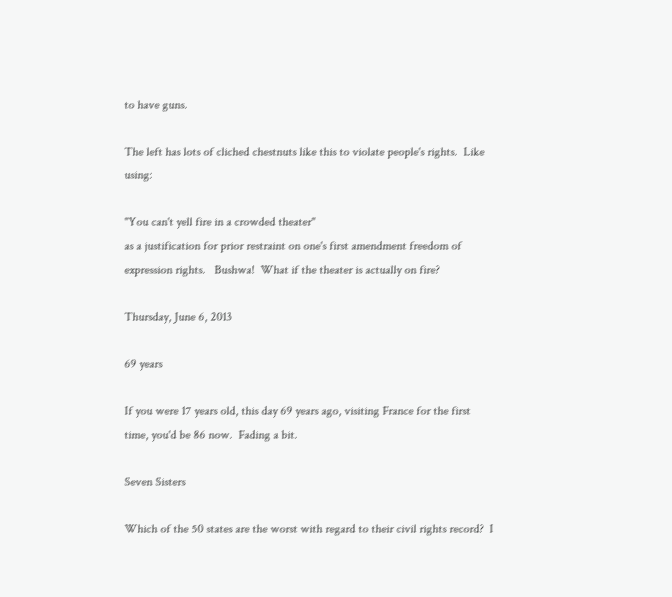to have guns.

The left has lots of cliched chestnuts like this to violate people's rights.  Like using:

"You can't yell fire in a crowded theater"
as a justification for prior restraint on one's first amendment freedom of expression rights.   Bushwa!  What if the theater is actually on fire?

Thursday, June 6, 2013

69 years

If you were 17 years old, this day 69 years ago, visiting France for the first time, you'd be 86 now.  Fading a bit.

Seven Sisters

Which of the 50 states are the worst with regard to their civil rights record?  I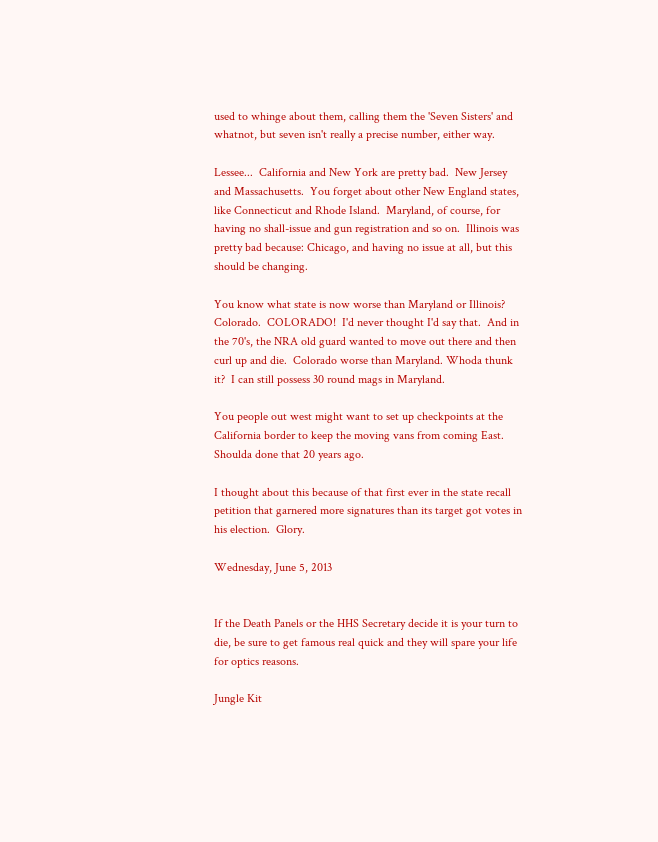used to whinge about them, calling them the 'Seven Sisters' and whatnot, but seven isn't really a precise number, either way.

Lessee...  California and New York are pretty bad.  New Jersey and Massachusetts.  You forget about other New England states, like Connecticut and Rhode Island.  Maryland, of course, for having no shall-issue and gun registration and so on.  Illinois was pretty bad because: Chicago, and having no issue at all, but this should be changing.

You know what state is now worse than Maryland or Illinois?  Colorado.  COLORADO!  I'd never thought I'd say that.  And in the 70's, the NRA old guard wanted to move out there and then curl up and die.  Colorado worse than Maryland. Whoda thunk it?  I can still possess 30 round mags in Maryland.

You people out west might want to set up checkpoints at the California border to keep the moving vans from coming East.  Shoulda done that 20 years ago.

I thought about this because of that first ever in the state recall petition that garnered more signatures than its target got votes in his election.  Glory.

Wednesday, June 5, 2013


If the Death Panels or the HHS Secretary decide it is your turn to die, be sure to get famous real quick and they will spare your life for optics reasons.

Jungle Kit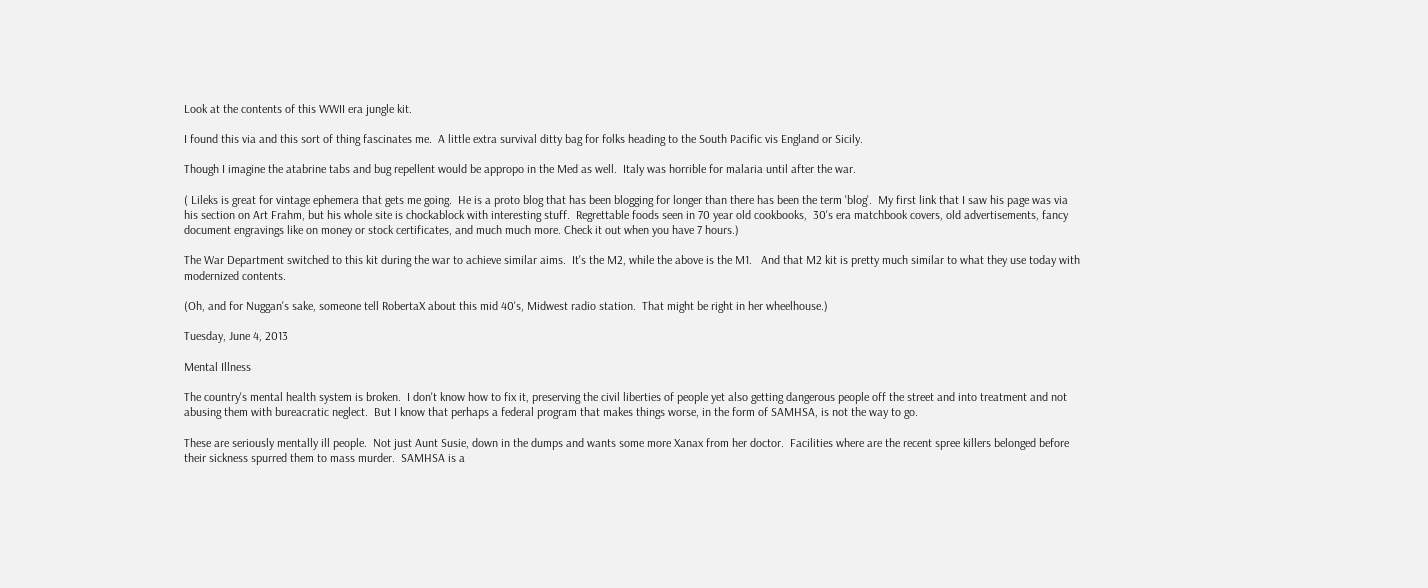Look at the contents of this WWII era jungle kit.

I found this via and this sort of thing fascinates me.  A little extra survival ditty bag for folks heading to the South Pacific vis England or Sicily.

Though I imagine the atabrine tabs and bug repellent would be appropo in the Med as well.  Italy was horrible for malaria until after the war.

( Lileks is great for vintage ephemera that gets me going.  He is a proto blog that has been blogging for longer than there has been the term 'blog'.  My first link that I saw his page was via his section on Art Frahm, but his whole site is chockablock with interesting stuff.  Regrettable foods seen in 70 year old cookbooks,  30's era matchbook covers, old advertisements, fancy document engravings like on money or stock certificates, and much much more. Check it out when you have 7 hours.)

The War Department switched to this kit during the war to achieve similar aims.  It's the M2, while the above is the M1.   And that M2 kit is pretty much similar to what they use today with modernized contents.

(Oh, and for Nuggan's sake, someone tell RobertaX about this mid 40's, Midwest radio station.  That might be right in her wheelhouse.)

Tuesday, June 4, 2013

Mental Illness

The country's mental health system is broken.  I don't know how to fix it, preserving the civil liberties of people yet also getting dangerous people off the street and into treatment and not abusing them with bureacratic neglect.  But I know that perhaps a federal program that makes things worse, in the form of SAMHSA, is not the way to go.

These are seriously mentally ill people.  Not just Aunt Susie, down in the dumps and wants some more Xanax from her doctor.  Facilities where are the recent spree killers belonged before their sickness spurred them to mass murder.  SAMHSA is a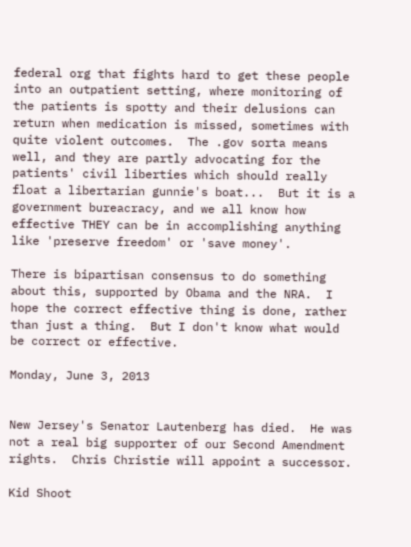federal org that fights hard to get these people into an outpatient setting, where monitoring of the patients is spotty and their delusions can return when medication is missed, sometimes with quite violent outcomes.  The .gov sorta means well, and they are partly advocating for the patients' civil liberties which should really float a libertarian gunnie's boat...  But it is a government bureacracy, and we all know how effective THEY can be in accomplishing anything like 'preserve freedom' or 'save money'.

There is bipartisan consensus to do something about this, supported by Obama and the NRA.  I hope the correct effective thing is done, rather than just a thing.  But I don't know what would be correct or effective.

Monday, June 3, 2013


New Jersey's Senator Lautenberg has died.  He was not a real big supporter of our Second Amendment rights.  Chris Christie will appoint a successor.

Kid Shoot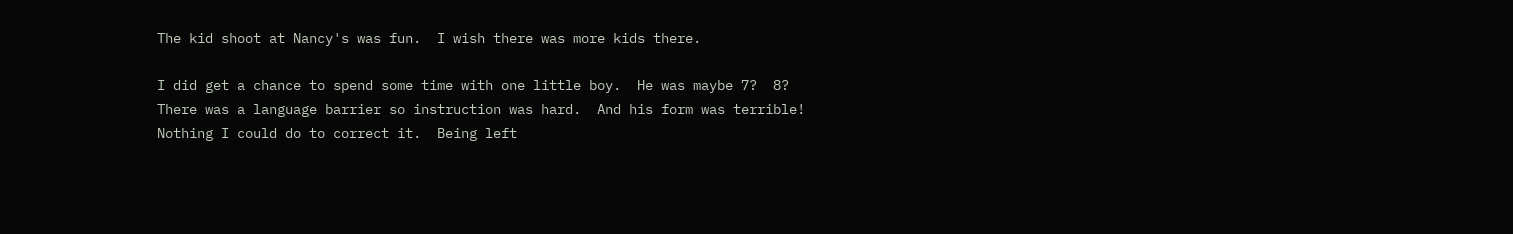The kid shoot at Nancy's was fun.  I wish there was more kids there.

I did get a chance to spend some time with one little boy.  He was maybe 7?  8?  There was a language barrier so instruction was hard.  And his form was terrible!  Nothing I could do to correct it.  Being left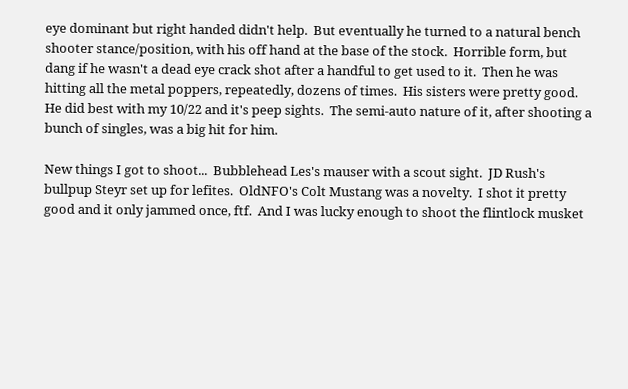eye dominant but right handed didn't help.  But eventually he turned to a natural bench shooter stance/position, with his off hand at the base of the stock.  Horrible form, but dang if he wasn't a dead eye crack shot after a handful to get used to it.  Then he was hitting all the metal poppers, repeatedly, dozens of times.  His sisters were pretty good.  He did best with my 10/22 and it's peep sights.  The semi-auto nature of it, after shooting a bunch of singles, was a big hit for him.

New things I got to shoot...  Bubblehead Les's mauser with a scout sight.  JD Rush's bullpup Steyr set up for lefites.  OldNFO's Colt Mustang was a novelty.  I shot it pretty good and it only jammed once, ftf.  And I was lucky enough to shoot the flintlock musket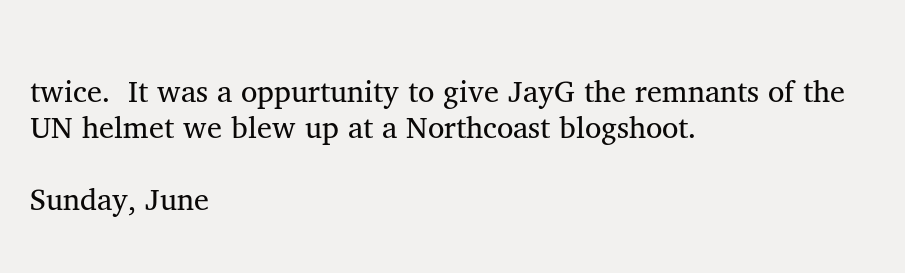twice.  It was a oppurtunity to give JayG the remnants of the UN helmet we blew up at a Northcoast blogshoot.

Sunday, June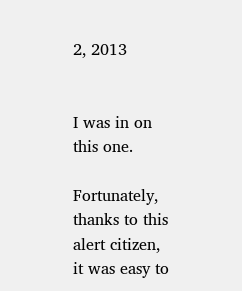2, 2013


I was in on this one.

Fortunately, thanks to this alert citizen, it was easy to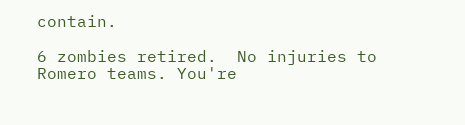contain.

6 zombies retired.  No injuries to Romero teams. You're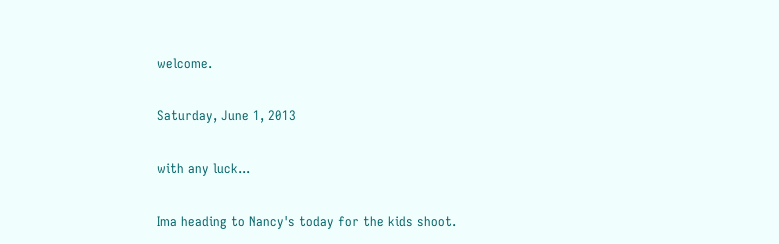welcome.

Saturday, June 1, 2013

with any luck...

Ima heading to Nancy's today for the kids shoot.